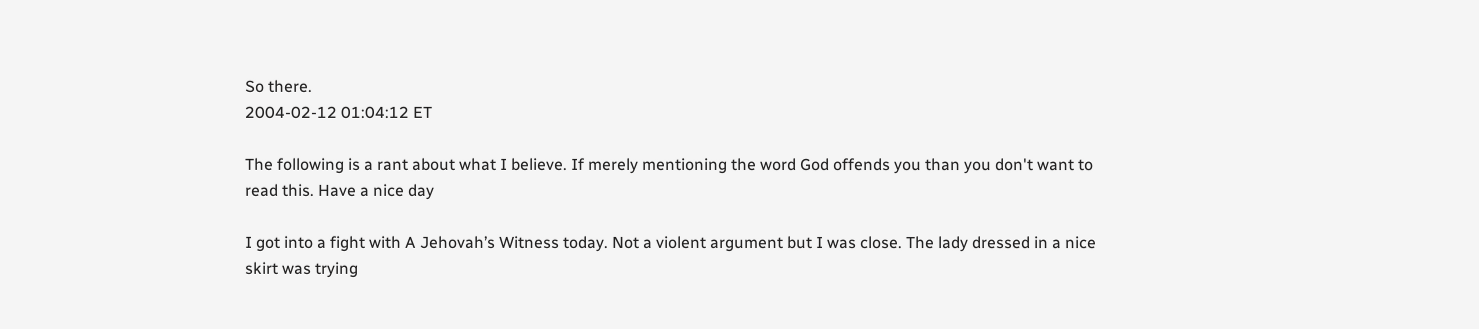So there.
2004-02-12 01:04:12 ET

The following is a rant about what I believe. If merely mentioning the word God offends you than you don't want to read this. Have a nice day

I got into a fight with A Jehovah’s Witness today. Not a violent argument but I was close. The lady dressed in a nice skirt was trying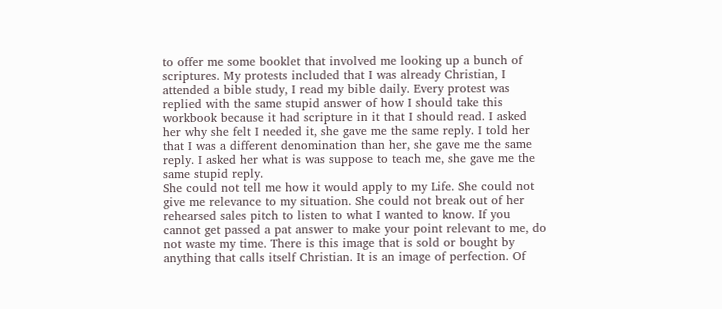to offer me some booklet that involved me looking up a bunch of scriptures. My protests included that I was already Christian, I attended a bible study, I read my bible daily. Every protest was replied with the same stupid answer of how I should take this workbook because it had scripture in it that I should read. I asked her why she felt I needed it, she gave me the same reply. I told her that I was a different denomination than her, she gave me the same reply. I asked her what is was suppose to teach me, she gave me the same stupid reply.
She could not tell me how it would apply to my Life. She could not give me relevance to my situation. She could not break out of her rehearsed sales pitch to listen to what I wanted to know. If you cannot get passed a pat answer to make your point relevant to me, do not waste my time. There is this image that is sold or bought by anything that calls itself Christian. It is an image of perfection. Of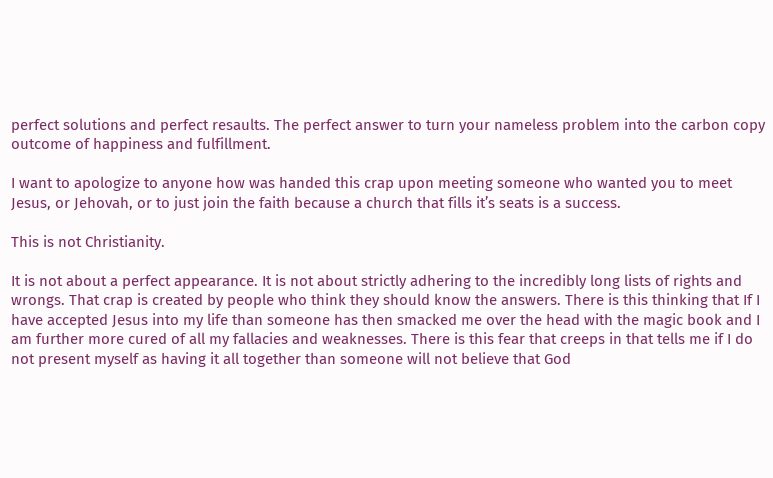perfect solutions and perfect resaults. The perfect answer to turn your nameless problem into the carbon copy outcome of happiness and fulfillment.

I want to apologize to anyone how was handed this crap upon meeting someone who wanted you to meet Jesus, or Jehovah, or to just join the faith because a church that fills it’s seats is a success.

This is not Christianity.

It is not about a perfect appearance. It is not about strictly adhering to the incredibly long lists of rights and wrongs. That crap is created by people who think they should know the answers. There is this thinking that If I have accepted Jesus into my life than someone has then smacked me over the head with the magic book and I am further more cured of all my fallacies and weaknesses. There is this fear that creeps in that tells me if I do not present myself as having it all together than someone will not believe that God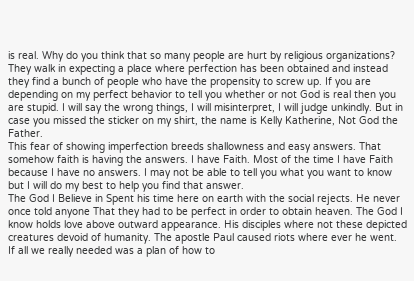is real. Why do you think that so many people are hurt by religious organizations? They walk in expecting a place where perfection has been obtained and instead they find a bunch of people who have the propensity to screw up. If you are depending on my perfect behavior to tell you whether or not God is real then you are stupid. I will say the wrong things, I will misinterpret, I will judge unkindly. But in case you missed the sticker on my shirt, the name is Kelly Katherine, Not God the Father.
This fear of showing imperfection breeds shallowness and easy answers. That somehow faith is having the answers. I have Faith. Most of the time I have Faith because I have no answers. I may not be able to tell you what you want to know but I will do my best to help you find that answer.
The God I Believe in Spent his time here on earth with the social rejects. He never once told anyone That they had to be perfect in order to obtain heaven. The God I know holds love above outward appearance. His disciples where not these depicted creatures devoid of humanity. The apostle Paul caused riots where ever he went.
If all we really needed was a plan of how to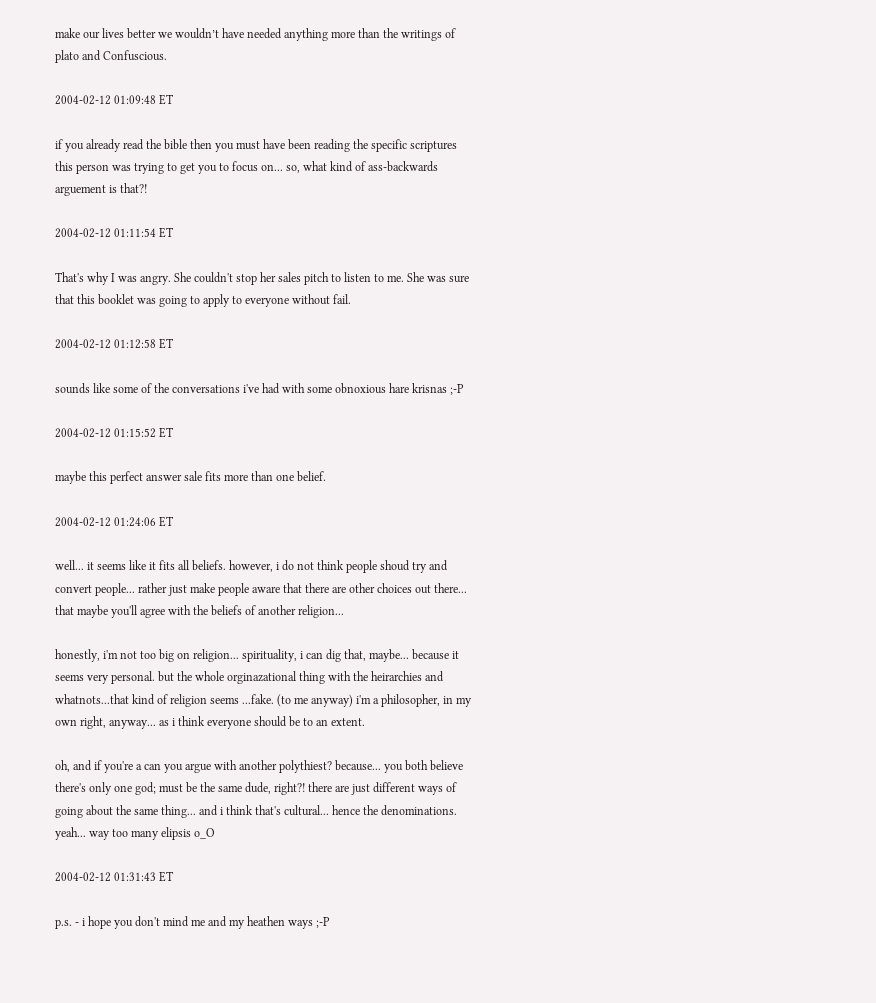make our lives better we wouldn’t have needed anything more than the writings of plato and Confuscious.

2004-02-12 01:09:48 ET

if you already read the bible then you must have been reading the specific scriptures this person was trying to get you to focus on... so, what kind of ass-backwards arguement is that?!

2004-02-12 01:11:54 ET

That's why I was angry. She couldn't stop her sales pitch to listen to me. She was sure that this booklet was going to apply to everyone without fail.

2004-02-12 01:12:58 ET

sounds like some of the conversations i've had with some obnoxious hare krisnas ;-P

2004-02-12 01:15:52 ET

maybe this perfect answer sale fits more than one belief.

2004-02-12 01:24:06 ET

well... it seems like it fits all beliefs. however, i do not think people shoud try and convert people... rather just make people aware that there are other choices out there... that maybe you'll agree with the beliefs of another religion...

honestly, i'm not too big on religion... spirituality, i can dig that, maybe... because it seems very personal. but the whole orginazational thing with the heirarchies and whatnots...that kind of religion seems ...fake. (to me anyway) i'm a philosopher, in my own right, anyway... as i think everyone should be to an extent.

oh, and if you're a can you argue with another polythiest? because... you both believe there's only one god; must be the same dude, right?! there are just different ways of going about the same thing... and i think that's cultural... hence the denominations. yeah... way too many elipsis o_O

2004-02-12 01:31:43 ET

p.s. - i hope you don't mind me and my heathen ways ;-P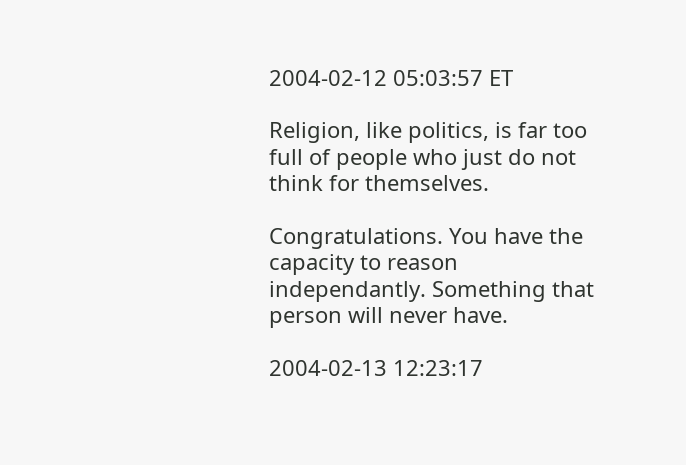2004-02-12 05:03:57 ET

Religion, like politics, is far too full of people who just do not think for themselves.

Congratulations. You have the capacity to reason independantly. Something that person will never have.

2004-02-13 12:23:17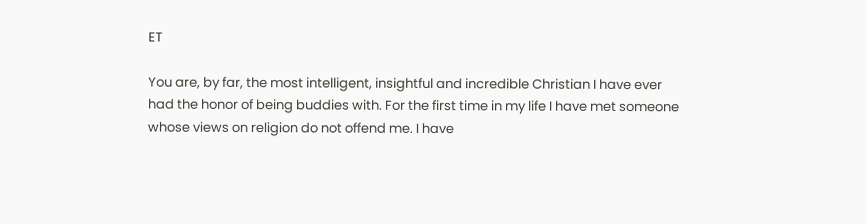ET

You are, by far, the most intelligent, insightful and incredible Christian I have ever had the honor of being buddies with. For the first time in my life I have met someone whose views on religion do not offend me. I have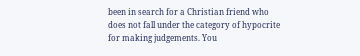been in search for a Christian friend who does not fall under the category of hypocrite for making judgements. You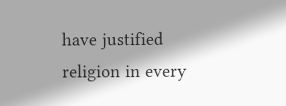have justified religion in every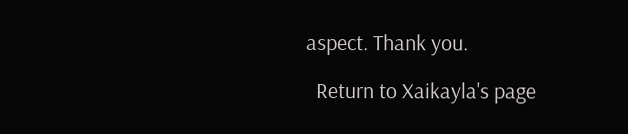aspect. Thank you.

  Return to Xaikayla's page